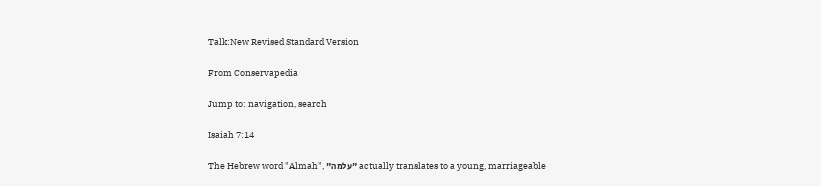Talk:New Revised Standard Version

From Conservapedia

Jump to: navigation, search

Isaiah 7:14

The Hebrew word "Almah", "עלמה" actually translates to a young, marriageable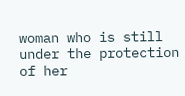woman who is still under the protection of her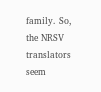family. So, the NRSV translators seem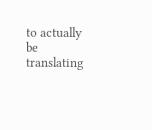to actually be translating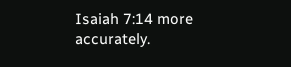Isaiah 7:14 more accurately.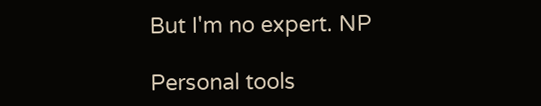But I'm no expert. NP

Personal tools